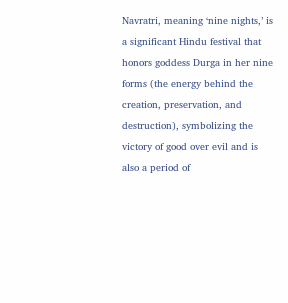Navratri, meaning ‘nine nights,’ is a significant Hindu festival that honors goddess Durga in her nine forms (the energy behind the creation, preservation, and destruction), symbolizing the victory of good over evil and is also a period of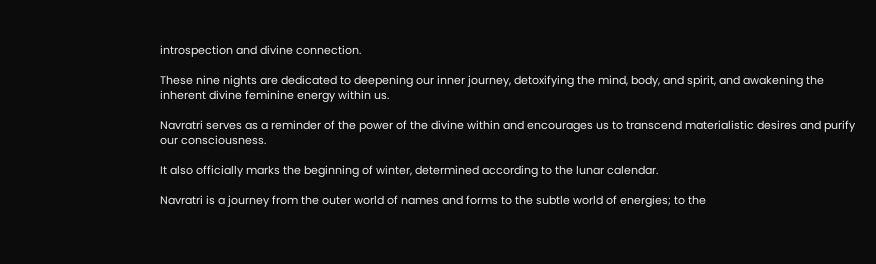introspection and divine connection.

These nine nights are dedicated to deepening our inner journey, detoxifying the mind, body, and spirit, and awakening the inherent divine feminine energy within us.

Navratri serves as a reminder of the power of the divine within and encourages us to transcend materialistic desires and purify our consciousness.

It also officially marks the beginning of winter, determined according to the lunar calendar.

Navratri is a journey from the outer world of names and forms to the subtle world of energies; to the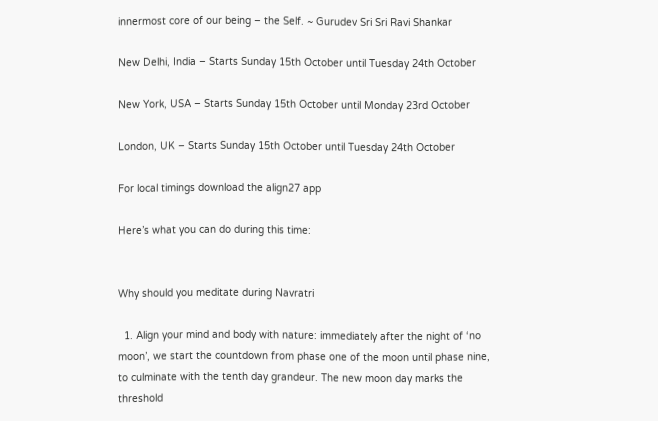innermost core of our being – the Self. ~ Gurudev Sri Sri Ravi Shankar

New Delhi, India – Starts Sunday 15th October until Tuesday 24th October

New York, USA – Starts Sunday 15th October until Monday 23rd October

London, UK – Starts Sunday 15th October until Tuesday 24th October

For local timings download the align27 app

Here’s what you can do during this time:


Why should you meditate during Navratri

  1. Align your mind and body with nature: immediately after the night of ‘no moon’, we start the countdown from phase one of the moon until phase nine, to culminate with the tenth day grandeur. The new moon day marks the threshold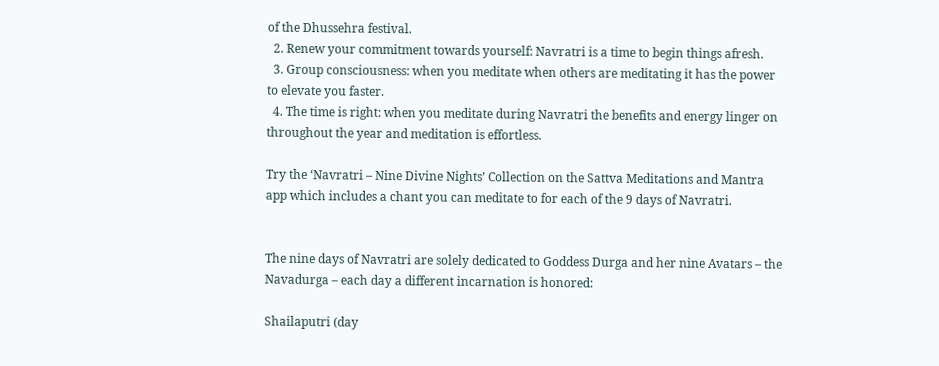of the Dhussehra festival.
  2. Renew your commitment towards yourself: Navratri is a time to begin things afresh.
  3. Group consciousness: when you meditate when others are meditating it has the power to elevate you faster.
  4. The time is right: when you meditate during Navratri the benefits and energy linger on throughout the year and meditation is effortless.

Try the ‘Navratri – Nine Divine Nights’ Collection on the Sattva Meditations and Mantra app which includes a chant you can meditate to for each of the 9 days of Navratri.


The nine days of Navratri are solely dedicated to Goddess Durga and her nine Avatars – the Navadurga – each day a different incarnation is honored:

Shailaputri (day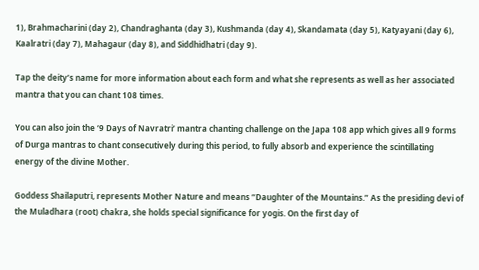1), Brahmacharini (day 2), Chandraghanta (day 3), Kushmanda (day 4), Skandamata (day 5), Katyayani (day 6), Kaalratri (day 7), Mahagaur (day 8), and Siddhidhatri (day 9).

Tap the deity’s name for more information about each form and what she represents as well as her associated mantra that you can chant 108 times.

You can also join the ‘9 Days of Navratri’ mantra chanting challenge on the Japa 108 app which gives all 9 forms of Durga mantras to chant consecutively during this period, to fully absorb and experience the scintillating energy of the divine Mother.

Goddess Shailaputri, represents Mother Nature and means “Daughter of the Mountains.” As the presiding devi of the Muladhara (root) chakra, she holds special significance for yogis. On the first day of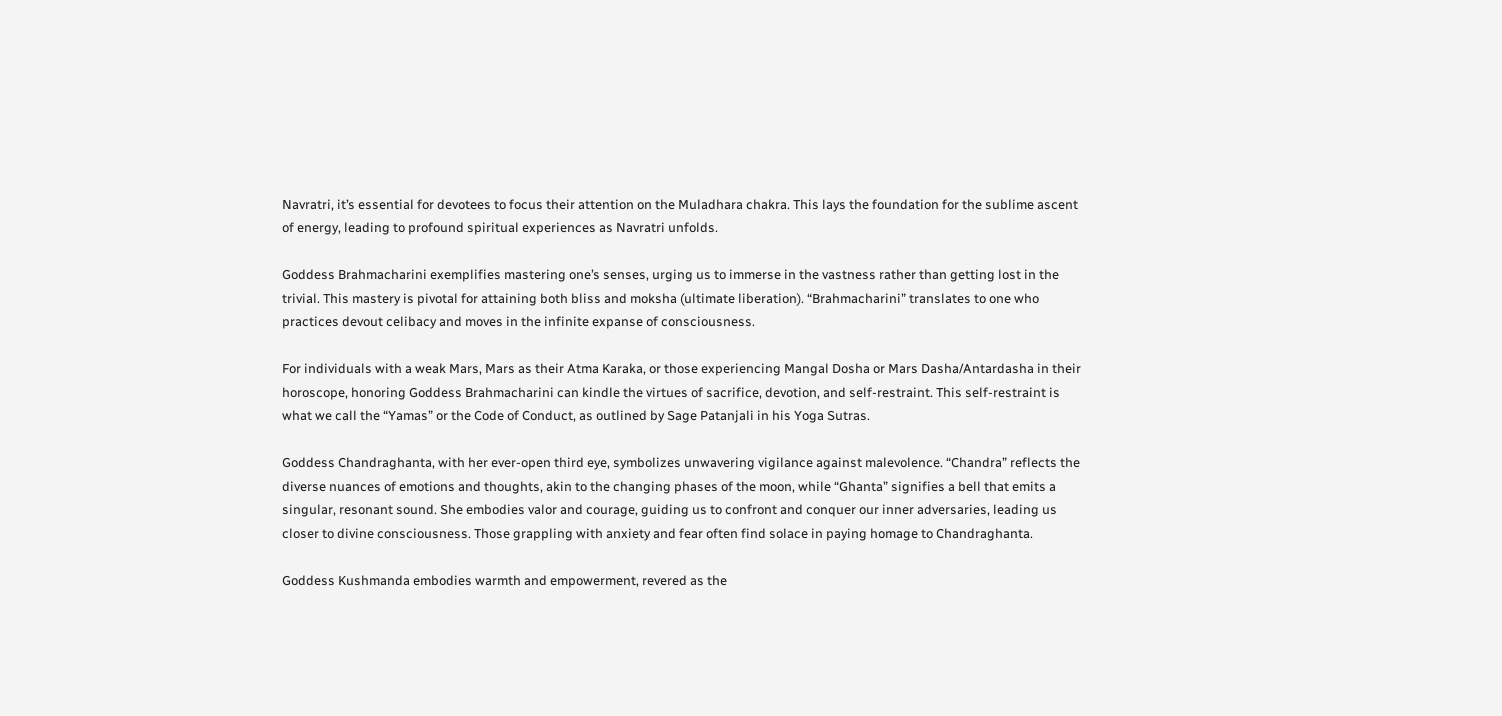Navratri, it’s essential for devotees to focus their attention on the Muladhara chakra. This lays the foundation for the sublime ascent of energy, leading to profound spiritual experiences as Navratri unfolds.

Goddess Brahmacharini exemplifies mastering one’s senses, urging us to immerse in the vastness rather than getting lost in the trivial. This mastery is pivotal for attaining both bliss and moksha (ultimate liberation). “Brahmacharini” translates to one who practices devout celibacy and moves in the infinite expanse of consciousness.

For individuals with a weak Mars, Mars as their Atma Karaka, or those experiencing Mangal Dosha or Mars Dasha/Antardasha in their horoscope, honoring Goddess Brahmacharini can kindle the virtues of sacrifice, devotion, and self-restraint. This self-restraint is what we call the “Yamas” or the Code of Conduct, as outlined by Sage Patanjali in his Yoga Sutras.

Goddess Chandraghanta, with her ever-open third eye, symbolizes unwavering vigilance against malevolence. “Chandra” reflects the diverse nuances of emotions and thoughts, akin to the changing phases of the moon, while “Ghanta” signifies a bell that emits a singular, resonant sound. She embodies valor and courage, guiding us to confront and conquer our inner adversaries, leading us closer to divine consciousness. Those grappling with anxiety and fear often find solace in paying homage to Chandraghanta.

Goddess Kushmanda embodies warmth and empowerment, revered as the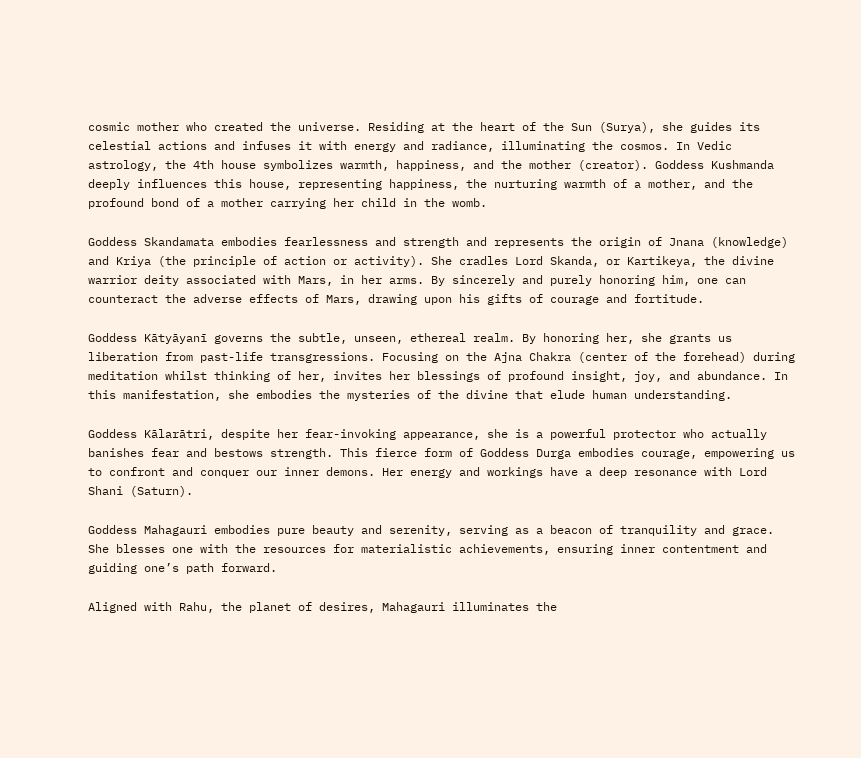cosmic mother who created the universe. Residing at the heart of the Sun (Surya), she guides its celestial actions and infuses it with energy and radiance, illuminating the cosmos. In Vedic astrology, the 4th house symbolizes warmth, happiness, and the mother (creator). Goddess Kushmanda deeply influences this house, representing happiness, the nurturing warmth of a mother, and the profound bond of a mother carrying her child in the womb.

Goddess Skandamata embodies fearlessness and strength and represents the origin of Jnana (knowledge) and Kriya (the principle of action or activity). She cradles Lord Skanda, or Kartikeya, the divine warrior deity associated with Mars, in her arms. By sincerely and purely honoring him, one can counteract the adverse effects of Mars, drawing upon his gifts of courage and fortitude.

Goddess Kātyāyanī governs the subtle, unseen, ethereal realm. By honoring her, she grants us liberation from past-life transgressions. Focusing on the Ajna Chakra (center of the forehead) during meditation whilst thinking of her, invites her blessings of profound insight, joy, and abundance. In this manifestation, she embodies the mysteries of the divine that elude human understanding.

Goddess Kālarātri, despite her fear-invoking appearance, she is a powerful protector who actually banishes fear and bestows strength. This fierce form of Goddess Durga embodies courage, empowering us to confront and conquer our inner demons. Her energy and workings have a deep resonance with Lord Shani (Saturn).

Goddess Mahagauri embodies pure beauty and serenity, serving as a beacon of tranquility and grace. She blesses one with the resources for materialistic achievements, ensuring inner contentment and guiding one’s path forward.

Aligned with Rahu, the planet of desires, Mahagauri illuminates the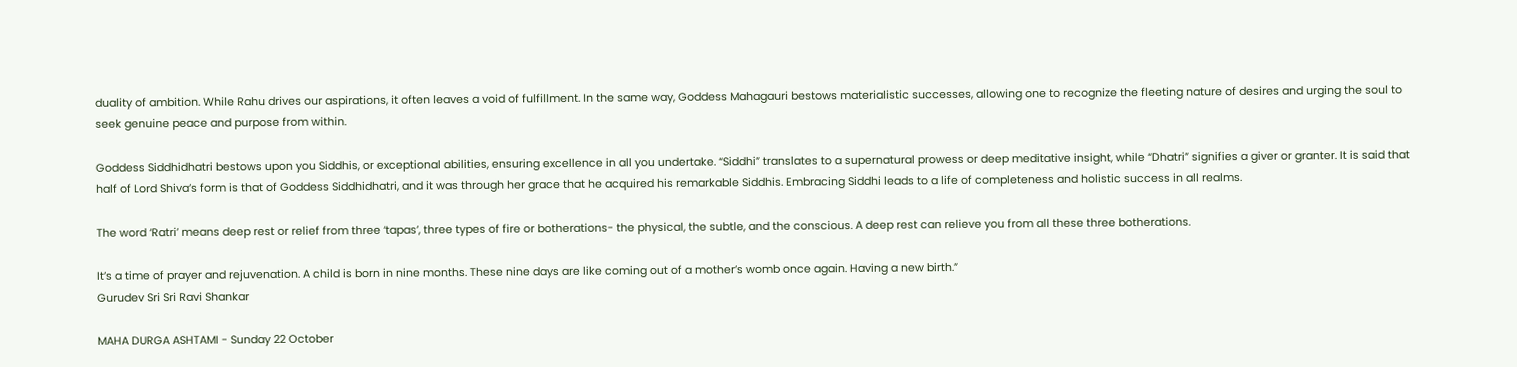duality of ambition. While Rahu drives our aspirations, it often leaves a void of fulfillment. In the same way, Goddess Mahagauri bestows materialistic successes, allowing one to recognize the fleeting nature of desires and urging the soul to seek genuine peace and purpose from within.

Goddess Siddhidhatri bestows upon you Siddhis, or exceptional abilities, ensuring excellence in all you undertake. “Siddhi” translates to a supernatural prowess or deep meditative insight, while “Dhatri” signifies a giver or granter. It is said that half of Lord Shiva’s form is that of Goddess Siddhidhatri, and it was through her grace that he acquired his remarkable Siddhis. Embracing Siddhi leads to a life of completeness and holistic success in all realms.

The word ‘Ratri’ means deep rest or relief from three ‘tapas’, three types of fire or botherations- the physical, the subtle, and the conscious. A deep rest can relieve you from all these three botherations.

It’s a time of prayer and rejuvenation. A child is born in nine months. These nine days are like coming out of a mother’s womb once again. Having a new birth.”
Gurudev Sri Sri Ravi Shankar

MAHA DURGA ASHTAMI - Sunday 22 October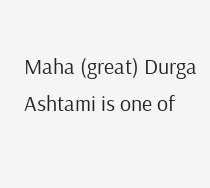Maha (great) Durga Ashtami is one of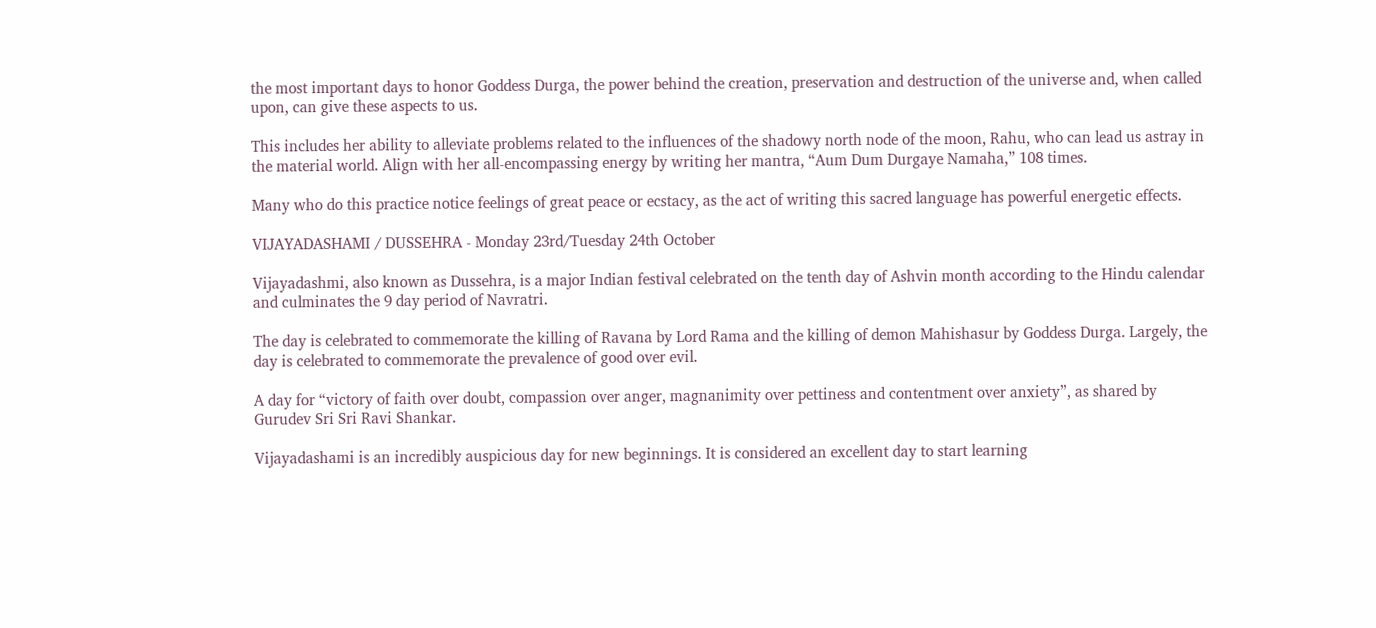the most important days to honor Goddess Durga, the power behind the creation, preservation and destruction of the universe and, when called upon, can give these aspects to us.

This includes her ability to alleviate problems related to the influences of the shadowy north node of the moon, Rahu, who can lead us astray in the material world. Align with her all-encompassing energy by writing her mantra, “Aum Dum Durgaye Namaha,” 108 times.

Many who do this practice notice feelings of great peace or ecstacy, as the act of writing this sacred language has powerful energetic effects.

VIJAYADASHAMI / DUSSEHRA - Monday 23rd/Tuesday 24th October

Vijayadashmi, also known as Dussehra, is a major Indian festival celebrated on the tenth day of Ashvin month according to the Hindu calendar and culminates the 9 day period of Navratri.

The day is celebrated to commemorate the killing of Ravana by Lord Rama and the killing of demon Mahishasur by Goddess Durga. Largely, the day is celebrated to commemorate the prevalence of good over evil.

A day for “victory of faith over doubt, compassion over anger, magnanimity over pettiness and contentment over anxiety”, as shared by Gurudev Sri Sri Ravi Shankar.

Vijayadashami is an incredibly auspicious day for new beginnings. It is considered an excellent day to start learning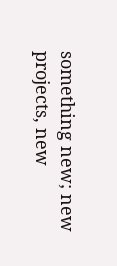something new; new projects, new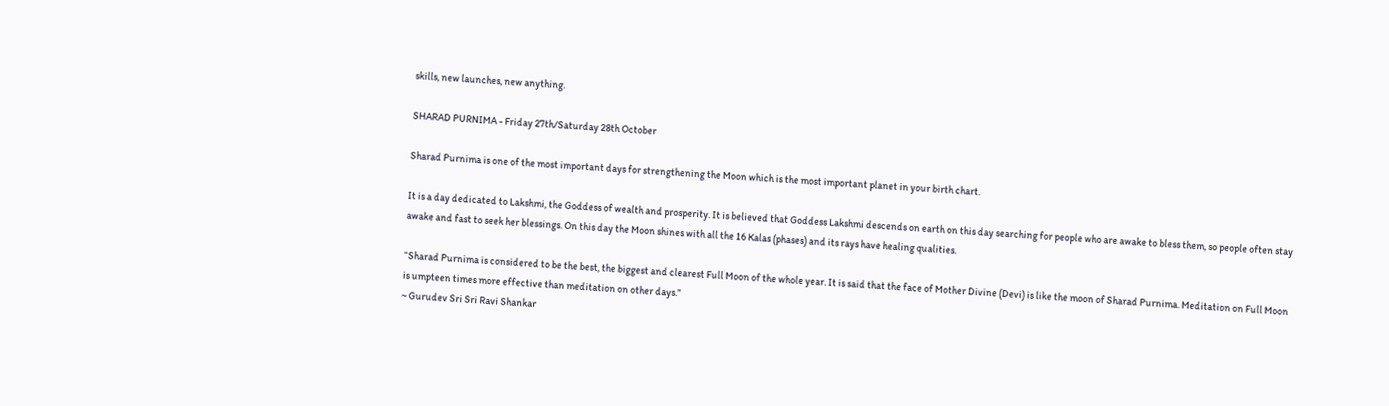skills, new launches, new anything.

SHARAD PURNIMA - Friday 27th/Saturday 28th October

Sharad Purnima is one of the most important days for strengthening the Moon which is the most important planet in your birth chart.

It is a day dedicated to Lakshmi, the Goddess of wealth and prosperity. It is believed that Goddess Lakshmi descends on earth on this day searching for people who are awake to bless them, so people often stay awake and fast to seek her blessings. On this day the Moon shines with all the 16 Kalas (phases) and its rays have healing qualities.

“Sharad Purnima is considered to be the best, the biggest and clearest Full Moon of the whole year. It is said that the face of Mother Divine (Devi) is like the moon of Sharad Purnima. Meditation on Full Moon is umpteen times more effective than meditation on other days.”
~ Gurudev Sri Sri Ravi Shankar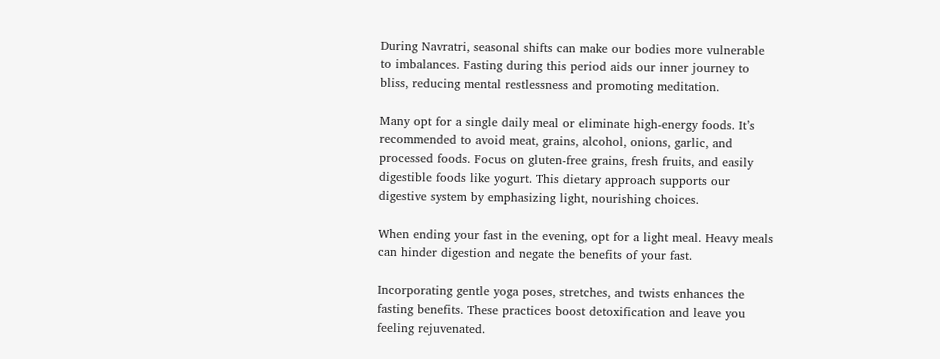During Navratri, seasonal shifts can make our bodies more vulnerable to imbalances. Fasting during this period aids our inner journey to bliss, reducing mental restlessness and promoting meditation.

Many opt for a single daily meal or eliminate high-energy foods. It’s recommended to avoid meat, grains, alcohol, onions, garlic, and processed foods. Focus on gluten-free grains, fresh fruits, and easily digestible foods like yogurt. This dietary approach supports our digestive system by emphasizing light, nourishing choices.

When ending your fast in the evening, opt for a light meal. Heavy meals can hinder digestion and negate the benefits of your fast.

Incorporating gentle yoga poses, stretches, and twists enhances the fasting benefits. These practices boost detoxification and leave you feeling rejuvenated.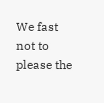We fast not to please the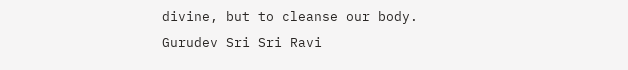divine, but to cleanse our body.
Gurudev Sri Sri Ravi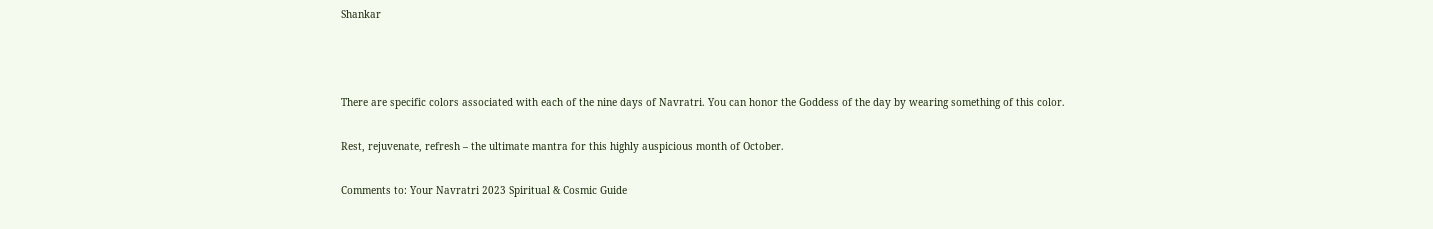Shankar



There are specific colors associated with each of the nine days of Navratri. You can honor the Goddess of the day by wearing something of this color.

Rest, rejuvenate, refresh – the ultimate mantra for this highly auspicious month of October.

Comments to: Your Navratri 2023 Spiritual & Cosmic Guide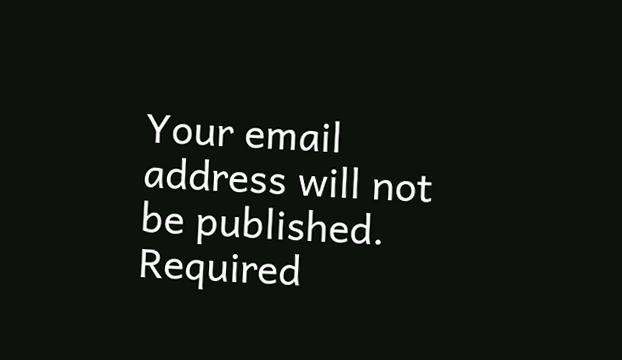Your email address will not be published. Required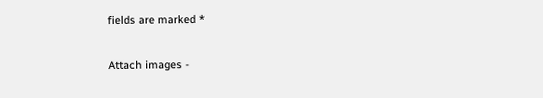fields are marked *

Attach images -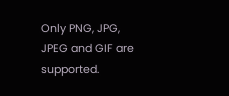Only PNG, JPG, JPEG and GIF are supported.